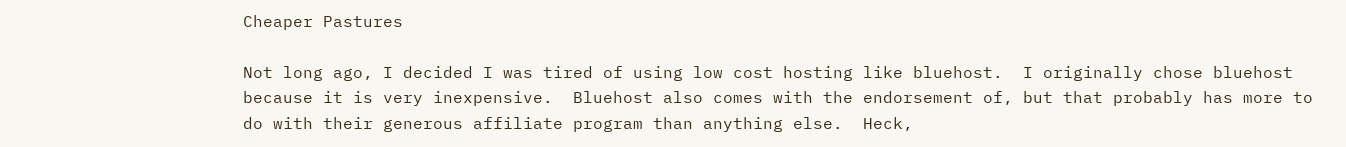Cheaper Pastures

Not long ago, I decided I was tired of using low cost hosting like bluehost.  I originally chose bluehost because it is very inexpensive.  Bluehost also comes with the endorsement of, but that probably has more to do with their generous affiliate program than anything else.  Heck,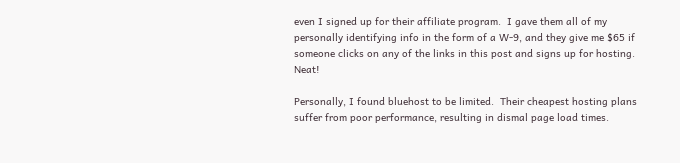even I signed up for their affiliate program.  I gave them all of my personally identifying info in the form of a W-9, and they give me $65 if someone clicks on any of the links in this post and signs up for hosting.  Neat!

Personally, I found bluehost to be limited.  Their cheapest hosting plans suffer from poor performance, resulting in dismal page load times.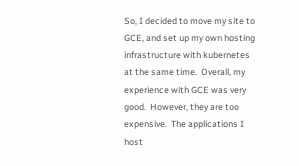So, I decided to move my site to GCE, and set up my own hosting infrastructure with kubernetes at the same time.  Overall, my experience with GCE was very good.  However, they are too expensive.  The applications I host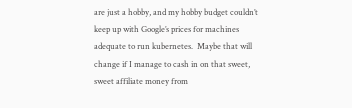are just a hobby, and my hobby budget couldn’t keep up with Google’s prices for machines adequate to run kubernetes.  Maybe that will change if I manage to cash in on that sweet, sweet affiliate money from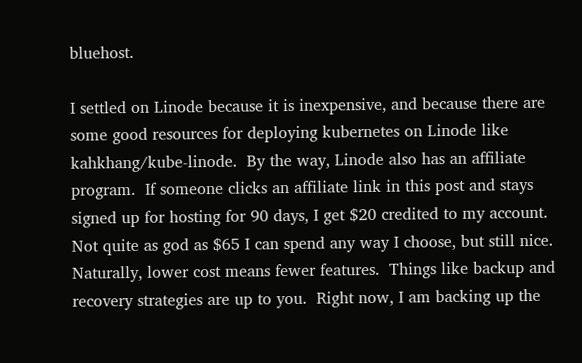bluehost.

I settled on Linode because it is inexpensive, and because there are some good resources for deploying kubernetes on Linode like kahkhang/kube-linode.  By the way, Linode also has an affiliate program.  If someone clicks an affiliate link in this post and stays signed up for hosting for 90 days, I get $20 credited to my account.  Not quite as god as $65 I can spend any way I choose, but still nice. Naturally, lower cost means fewer features.  Things like backup and recovery strategies are up to you.  Right now, I am backing up the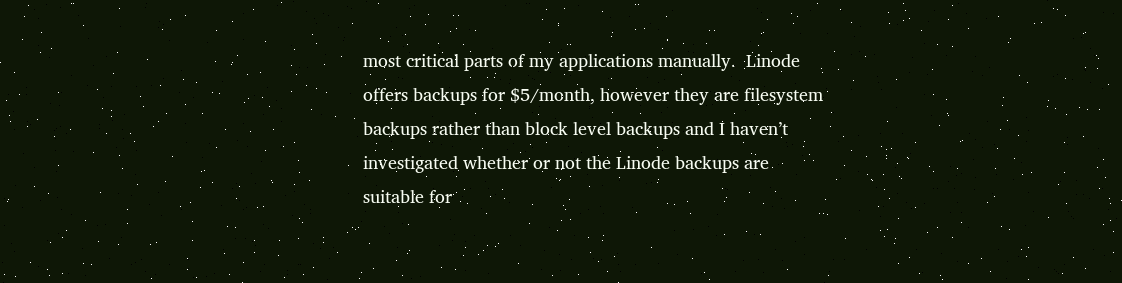most critical parts of my applications manually.  Linode offers backups for $5/month, however they are filesystem backups rather than block level backups and I haven’t investigated whether or not the Linode backups are suitable for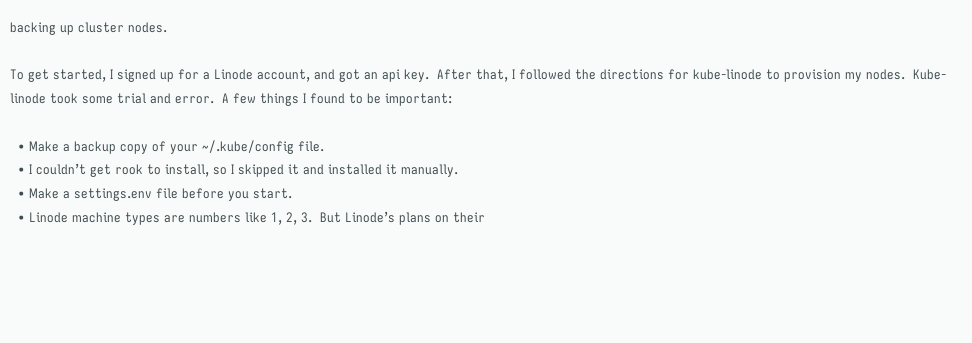backing up cluster nodes.

To get started, I signed up for a Linode account, and got an api key.  After that, I followed the directions for kube-linode to provision my nodes.  Kube-linode took some trial and error.  A few things I found to be important:

  • Make a backup copy of your ~/.kube/config file.
  • I couldn’t get rook to install, so I skipped it and installed it manually.
  • Make a settings.env file before you start.
  • Linode machine types are numbers like 1, 2, 3.  But Linode’s plans on their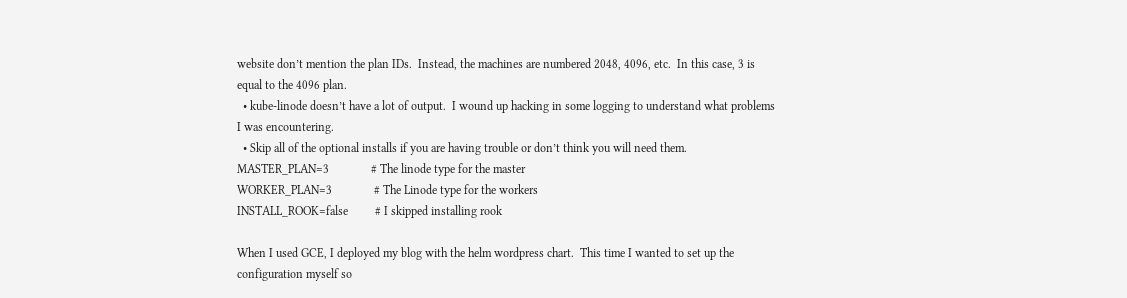website don’t mention the plan IDs.  Instead, the machines are numbered 2048, 4096, etc.  In this case, 3 is equal to the 4096 plan.
  • kube-linode doesn’t have a lot of output.  I wound up hacking in some logging to understand what problems I was encountering.
  • Skip all of the optional installs if you are having trouble or don’t think you will need them.
MASTER_PLAN=3              # The linode type for the master
WORKER_PLAN=3              # The Linode type for the workers
INSTALL_ROOK=false         # I skipped installing rook

When I used GCE, I deployed my blog with the helm wordpress chart.  This time I wanted to set up the configuration myself so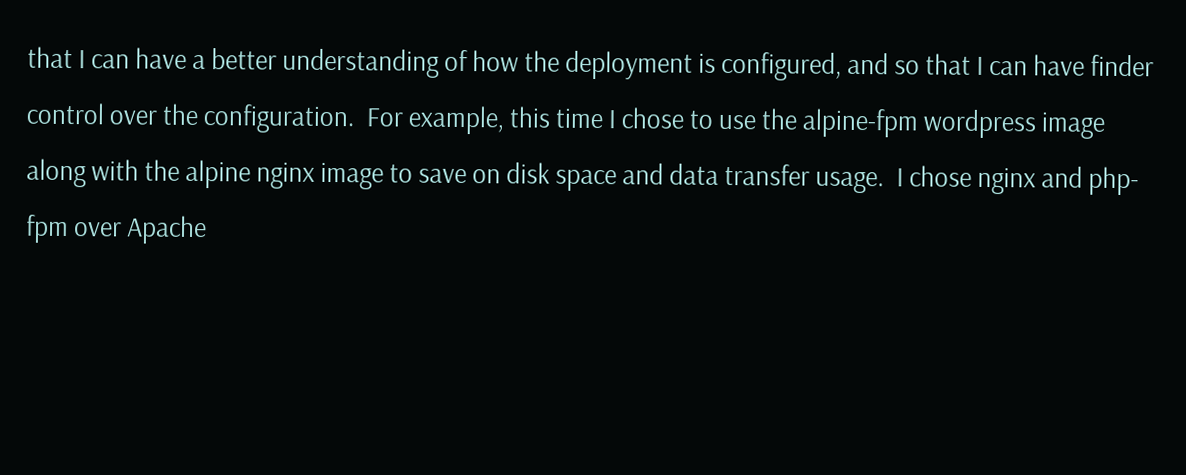that I can have a better understanding of how the deployment is configured, and so that I can have finder control over the configuration.  For example, this time I chose to use the alpine-fpm wordpress image along with the alpine nginx image to save on disk space and data transfer usage.  I chose nginx and php-fpm over Apache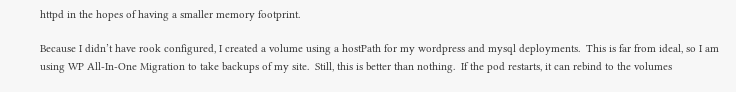httpd in the hopes of having a smaller memory footprint.

Because I didn’t have rook configured, I created a volume using a hostPath for my wordpress and mysql deployments.  This is far from ideal, so I am using WP All-In-One Migration to take backups of my site.  Still, this is better than nothing.  If the pod restarts, it can rebind to the volumes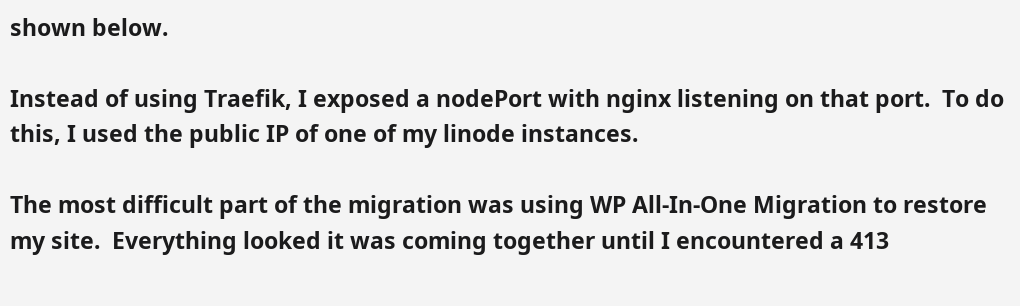shown below.

Instead of using Traefik, I exposed a nodePort with nginx listening on that port.  To do this, I used the public IP of one of my linode instances.

The most difficult part of the migration was using WP All-In-One Migration to restore my site.  Everything looked it was coming together until I encountered a 413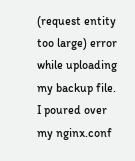(request entity too large) error while uploading my backup file.  I poured over my nginx.conf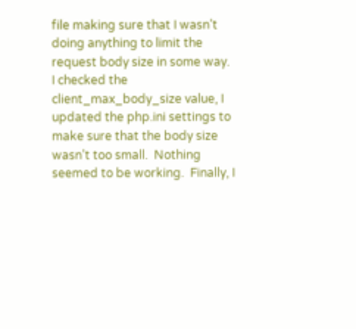file making sure that I wasn’t doing anything to limit the request body size in some way.  I checked the client_max_body_size value, I updated the php.ini settings to make sure that the body size wasn’t too small.  Nothing seemed to be working.  Finally, I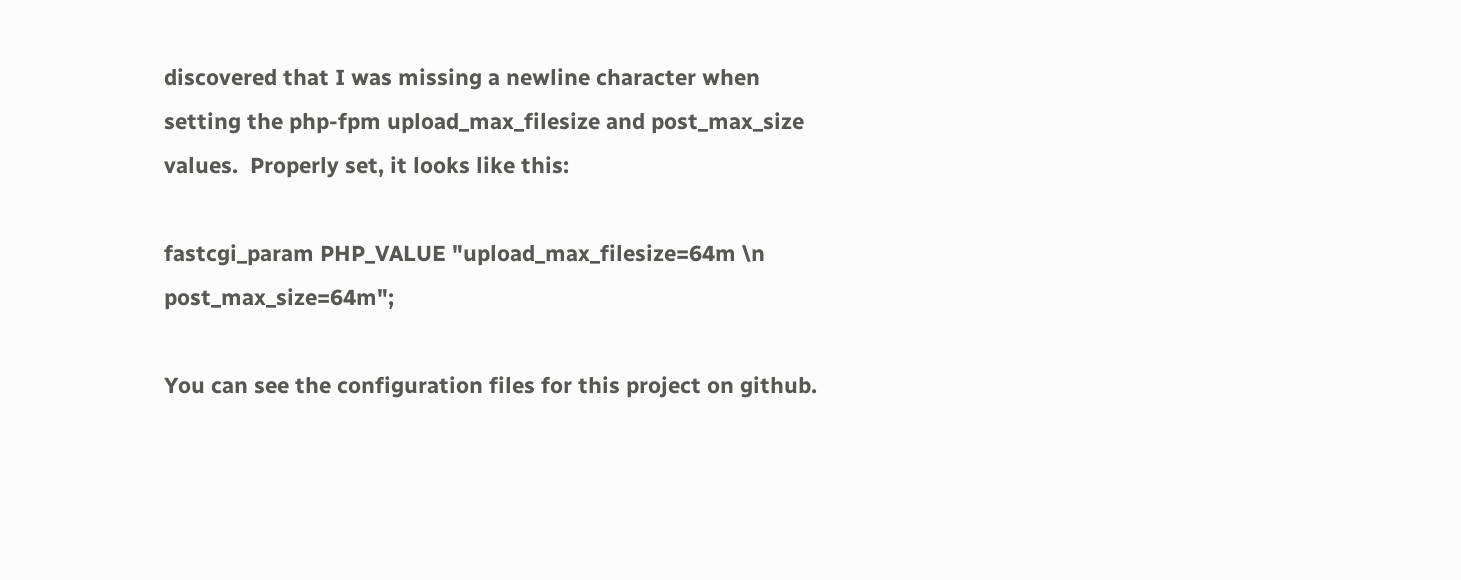discovered that I was missing a newline character when setting the php-fpm upload_max_filesize and post_max_size values.  Properly set, it looks like this:

fastcgi_param PHP_VALUE "upload_max_filesize=64m \n post_max_size=64m";

You can see the configuration files for this project on github.